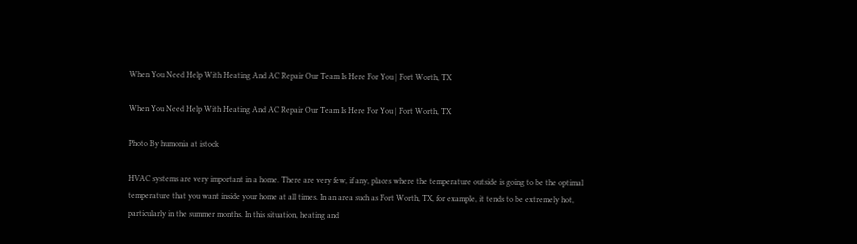When You Need Help With Heating And AC Repair Our Team Is Here For You | Fort Worth, TX

When You Need Help With Heating And AC Repair Our Team Is Here For You | Fort Worth, TX

Photo By humonia at istock

HVAC systems are very important in a home. There are very few, if any, places where the temperature outside is going to be the optimal temperature that you want inside your home at all times. In an area such as Fort Worth, TX, for example, it tends to be extremely hot, particularly in the summer months. In this situation, heating and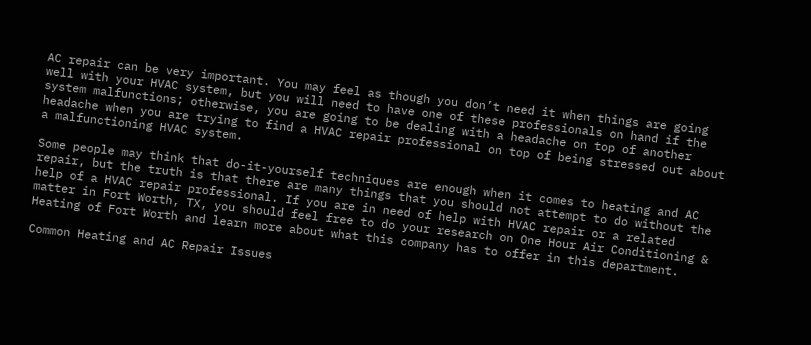AC repair can be very important. You may feel as though you don’t need it when things are going well with your HVAC system, but you will need to have one of these professionals on hand if the system malfunctions; otherwise, you are going to be dealing with a headache on top of another headache when you are trying to find a HVAC repair professional on top of being stressed out about a malfunctioning HVAC system.

Some people may think that do-it-yourself techniques are enough when it comes to heating and AC repair, but the truth is that there are many things that you should not attempt to do without the help of a HVAC repair professional. If you are in need of help with HVAC repair or a related matter in Fort Worth, TX, you should feel free to do your research on One Hour Air Conditioning & Heating of Fort Worth and learn more about what this company has to offer in this department.

Common Heating and AC Repair Issues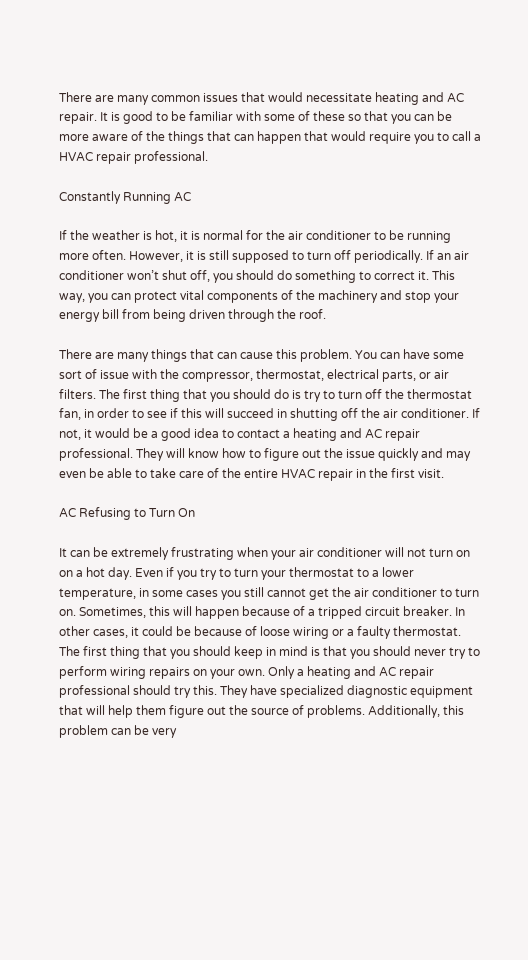There are many common issues that would necessitate heating and AC repair. It is good to be familiar with some of these so that you can be more aware of the things that can happen that would require you to call a HVAC repair professional.

Constantly Running AC

If the weather is hot, it is normal for the air conditioner to be running more often. However, it is still supposed to turn off periodically. If an air conditioner won’t shut off, you should do something to correct it. This way, you can protect vital components of the machinery and stop your energy bill from being driven through the roof.

There are many things that can cause this problem. You can have some sort of issue with the compressor, thermostat, electrical parts, or air filters. The first thing that you should do is try to turn off the thermostat fan, in order to see if this will succeed in shutting off the air conditioner. If not, it would be a good idea to contact a heating and AC repair professional. They will know how to figure out the issue quickly and may even be able to take care of the entire HVAC repair in the first visit.

AC Refusing to Turn On

It can be extremely frustrating when your air conditioner will not turn on on a hot day. Even if you try to turn your thermostat to a lower temperature, in some cases you still cannot get the air conditioner to turn on. Sometimes, this will happen because of a tripped circuit breaker. In other cases, it could be because of loose wiring or a faulty thermostat. The first thing that you should keep in mind is that you should never try to perform wiring repairs on your own. Only a heating and AC repair professional should try this. They have specialized diagnostic equipment that will help them figure out the source of problems. Additionally, this problem can be very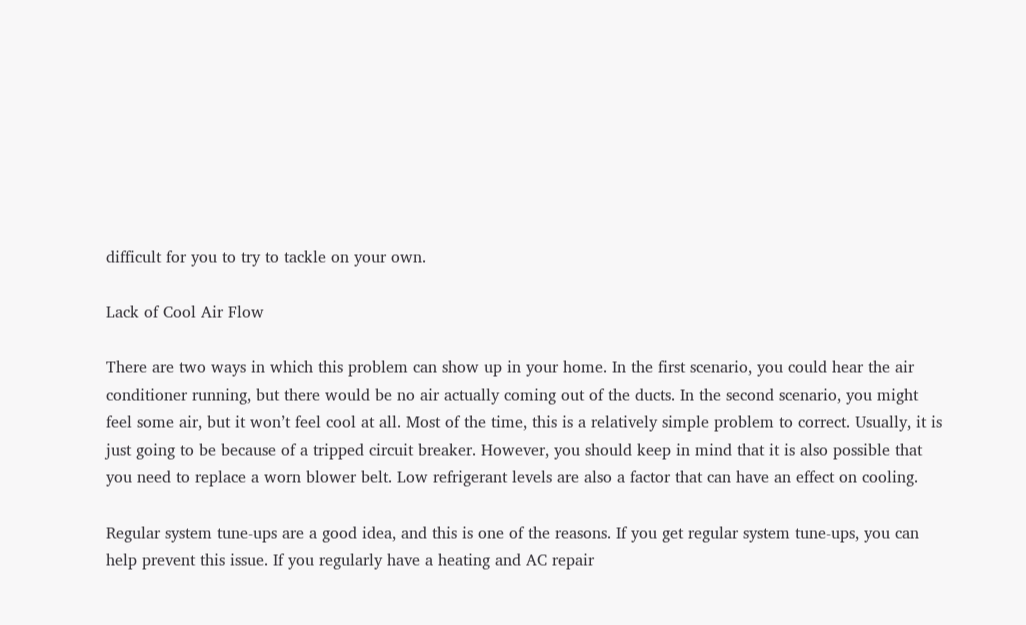difficult for you to try to tackle on your own.

Lack of Cool Air Flow

There are two ways in which this problem can show up in your home. In the first scenario, you could hear the air conditioner running, but there would be no air actually coming out of the ducts. In the second scenario, you might feel some air, but it won’t feel cool at all. Most of the time, this is a relatively simple problem to correct. Usually, it is just going to be because of a tripped circuit breaker. However, you should keep in mind that it is also possible that you need to replace a worn blower belt. Low refrigerant levels are also a factor that can have an effect on cooling.

Regular system tune-ups are a good idea, and this is one of the reasons. If you get regular system tune-ups, you can help prevent this issue. If you regularly have a heating and AC repair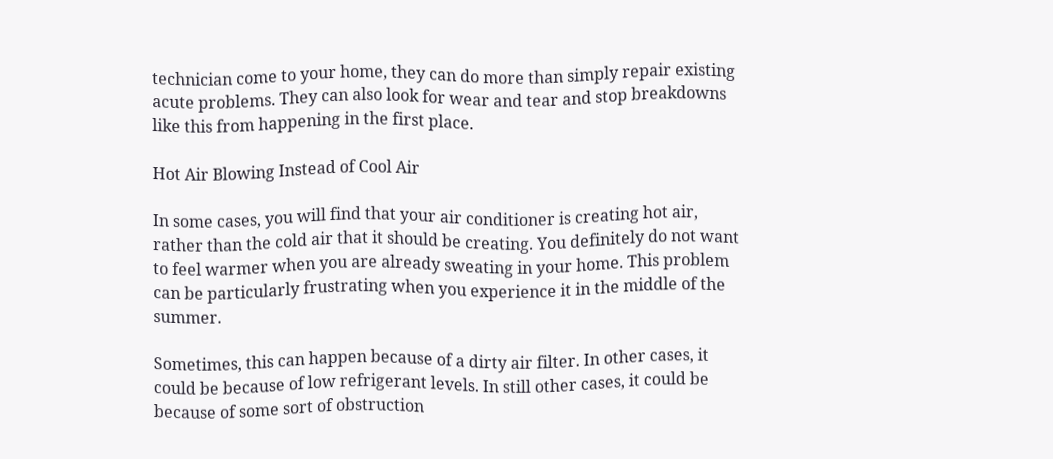technician come to your home, they can do more than simply repair existing acute problems. They can also look for wear and tear and stop breakdowns like this from happening in the first place.

Hot Air Blowing Instead of Cool Air

In some cases, you will find that your air conditioner is creating hot air, rather than the cold air that it should be creating. You definitely do not want to feel warmer when you are already sweating in your home. This problem can be particularly frustrating when you experience it in the middle of the summer.

Sometimes, this can happen because of a dirty air filter. In other cases, it could be because of low refrigerant levels. In still other cases, it could be because of some sort of obstruction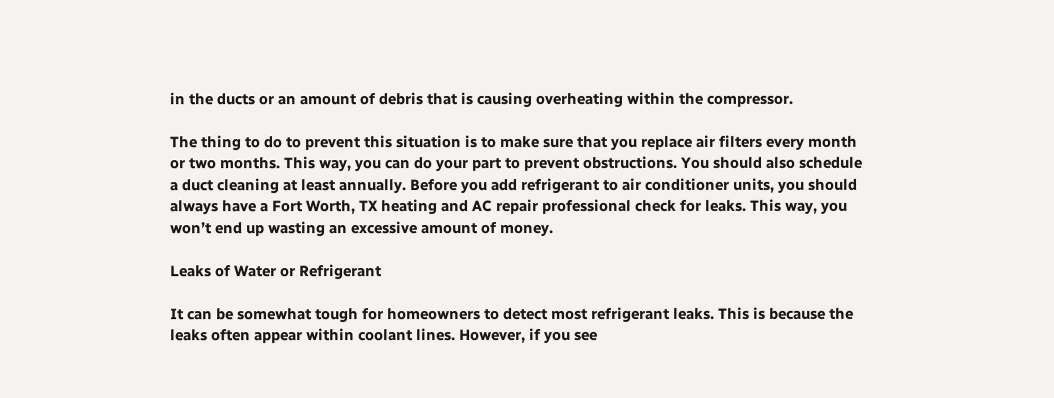in the ducts or an amount of debris that is causing overheating within the compressor.

The thing to do to prevent this situation is to make sure that you replace air filters every month or two months. This way, you can do your part to prevent obstructions. You should also schedule a duct cleaning at least annually. Before you add refrigerant to air conditioner units, you should always have a Fort Worth, TX heating and AC repair professional check for leaks. This way, you won’t end up wasting an excessive amount of money.

Leaks of Water or Refrigerant

It can be somewhat tough for homeowners to detect most refrigerant leaks. This is because the leaks often appear within coolant lines. However, if you see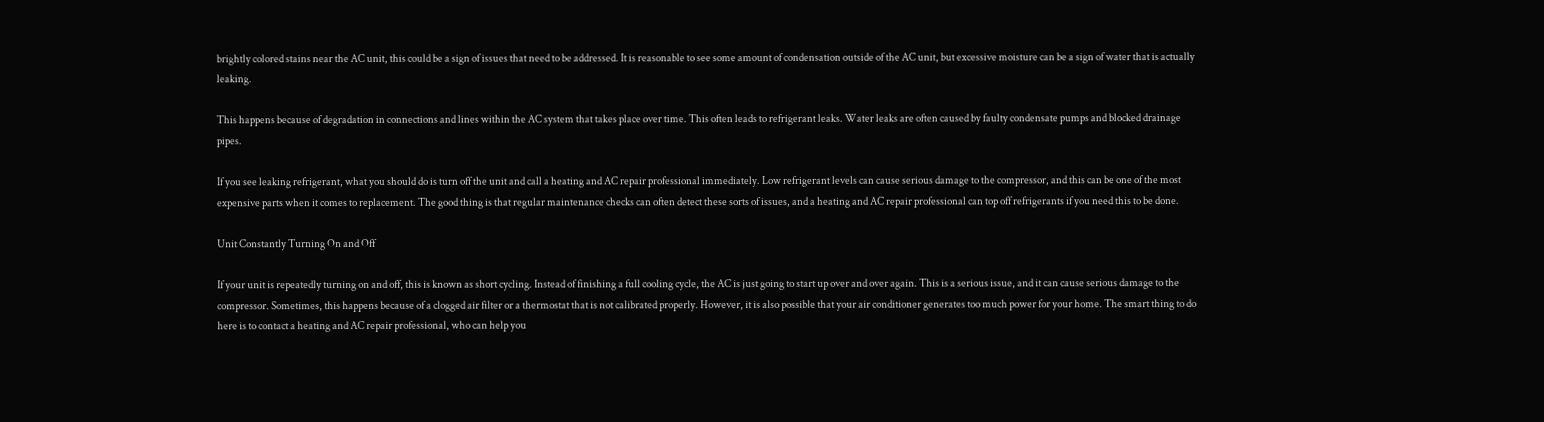brightly colored stains near the AC unit, this could be a sign of issues that need to be addressed. It is reasonable to see some amount of condensation outside of the AC unit, but excessive moisture can be a sign of water that is actually leaking.

This happens because of degradation in connections and lines within the AC system that takes place over time. This often leads to refrigerant leaks. Water leaks are often caused by faulty condensate pumps and blocked drainage pipes.

If you see leaking refrigerant, what you should do is turn off the unit and call a heating and AC repair professional immediately. Low refrigerant levels can cause serious damage to the compressor, and this can be one of the most expensive parts when it comes to replacement. The good thing is that regular maintenance checks can often detect these sorts of issues, and a heating and AC repair professional can top off refrigerants if you need this to be done.

Unit Constantly Turning On and Off

If your unit is repeatedly turning on and off, this is known as short cycling. Instead of finishing a full cooling cycle, the AC is just going to start up over and over again. This is a serious issue, and it can cause serious damage to the compressor. Sometimes, this happens because of a clogged air filter or a thermostat that is not calibrated properly. However, it is also possible that your air conditioner generates too much power for your home. The smart thing to do here is to contact a heating and AC repair professional, who can help you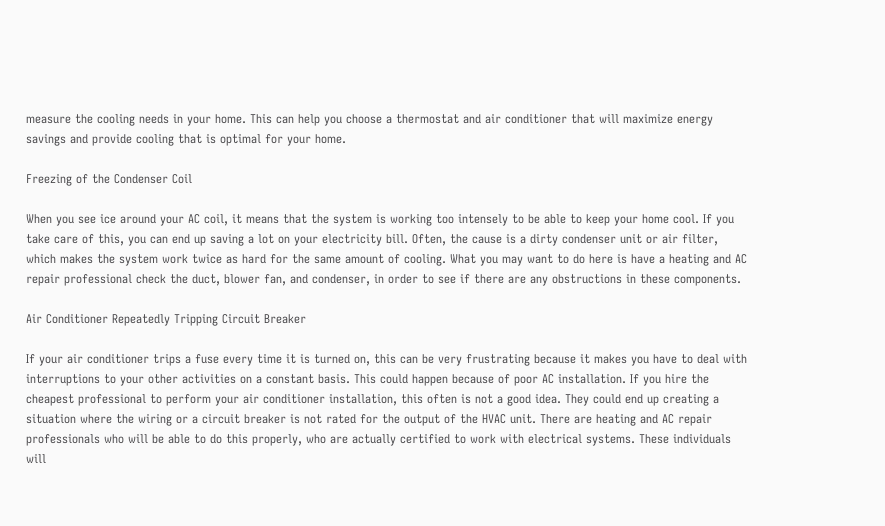measure the cooling needs in your home. This can help you choose a thermostat and air conditioner that will maximize energy savings and provide cooling that is optimal for your home.

Freezing of the Condenser Coil

When you see ice around your AC coil, it means that the system is working too intensely to be able to keep your home cool. If you take care of this, you can end up saving a lot on your electricity bill. Often, the cause is a dirty condenser unit or air filter, which makes the system work twice as hard for the same amount of cooling. What you may want to do here is have a heating and AC repair professional check the duct, blower fan, and condenser, in order to see if there are any obstructions in these components.

Air Conditioner Repeatedly Tripping Circuit Breaker

If your air conditioner trips a fuse every time it is turned on, this can be very frustrating because it makes you have to deal with interruptions to your other activities on a constant basis. This could happen because of poor AC installation. If you hire the cheapest professional to perform your air conditioner installation, this often is not a good idea. They could end up creating a situation where the wiring or a circuit breaker is not rated for the output of the HVAC unit. There are heating and AC repair professionals who will be able to do this properly, who are actually certified to work with electrical systems. These individuals will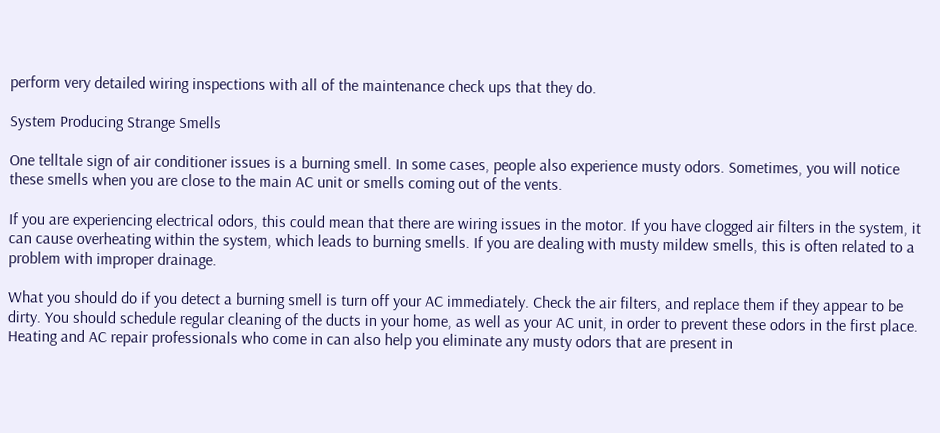perform very detailed wiring inspections with all of the maintenance check ups that they do.

System Producing Strange Smells

One telltale sign of air conditioner issues is a burning smell. In some cases, people also experience musty odors. Sometimes, you will notice these smells when you are close to the main AC unit or smells coming out of the vents.

If you are experiencing electrical odors, this could mean that there are wiring issues in the motor. If you have clogged air filters in the system, it can cause overheating within the system, which leads to burning smells. If you are dealing with musty mildew smells, this is often related to a problem with improper drainage.

What you should do if you detect a burning smell is turn off your AC immediately. Check the air filters, and replace them if they appear to be dirty. You should schedule regular cleaning of the ducts in your home, as well as your AC unit, in order to prevent these odors in the first place. Heating and AC repair professionals who come in can also help you eliminate any musty odors that are present in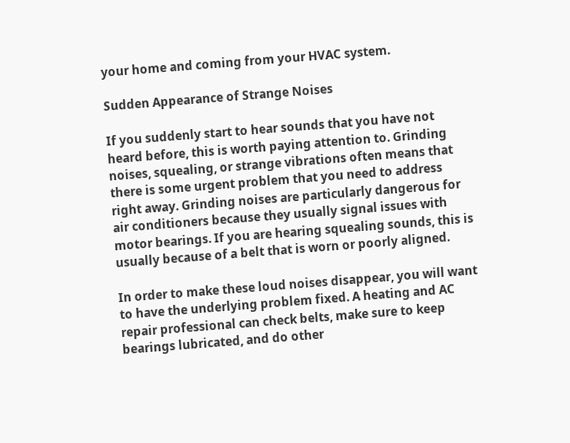your home and coming from your HVAC system.

Sudden Appearance of Strange Noises

If you suddenly start to hear sounds that you have not heard before, this is worth paying attention to. Grinding noises, squealing, or strange vibrations often means that there is some urgent problem that you need to address right away. Grinding noises are particularly dangerous for air conditioners because they usually signal issues with motor bearings. If you are hearing squealing sounds, this is usually because of a belt that is worn or poorly aligned.

In order to make these loud noises disappear, you will want to have the underlying problem fixed. A heating and AC repair professional can check belts, make sure to keep bearings lubricated, and do other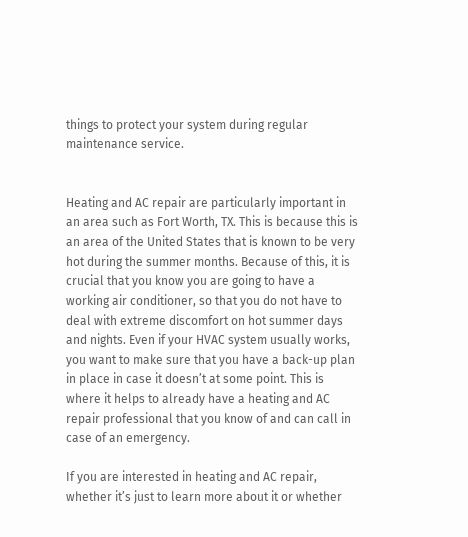things to protect your system during regular maintenance service.


Heating and AC repair are particularly important in an area such as Fort Worth, TX. This is because this is an area of the United States that is known to be very hot during the summer months. Because of this, it is crucial that you know you are going to have a working air conditioner, so that you do not have to deal with extreme discomfort on hot summer days and nights. Even if your HVAC system usually works, you want to make sure that you have a back-up plan in place in case it doesn’t at some point. This is where it helps to already have a heating and AC repair professional that you know of and can call in case of an emergency.

If you are interested in heating and AC repair, whether it’s just to learn more about it or whether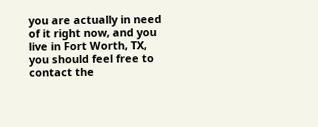you are actually in need of it right now, and you live in Fort Worth, TX, you should feel free to contact the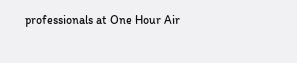professionals at One Hour Air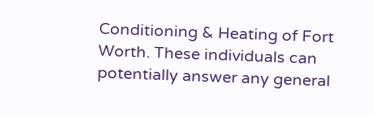Conditioning & Heating of Fort Worth. These individuals can potentially answer any general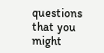questions that you might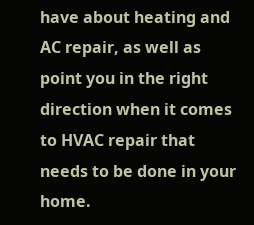have about heating and AC repair, as well as point you in the right direction when it comes to HVAC repair that needs to be done in your home.